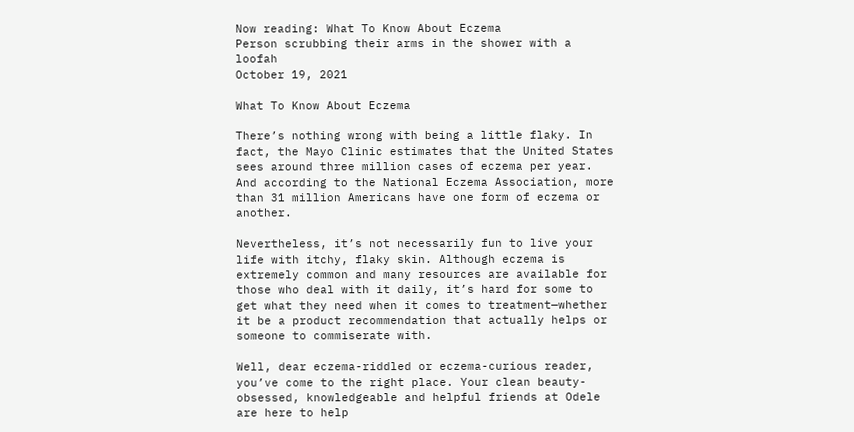Now reading: What To Know About Eczema
Person scrubbing their arms in the shower with a loofah
October 19, 2021

What To Know About Eczema

There’s nothing wrong with being a little flaky. In fact, the Mayo Clinic estimates that the United States sees around three million cases of eczema per year. And according to the National Eczema Association, more than 31 million Americans have one form of eczema or another.

Nevertheless, it’s not necessarily fun to live your life with itchy, flaky skin. Although eczema is extremely common and many resources are available for those who deal with it daily, it’s hard for some to get what they need when it comes to treatment—whether it be a product recommendation that actually helps or someone to commiserate with.

Well, dear eczema-riddled or eczema-curious reader, you’ve come to the right place. Your clean beauty-obsessed, knowledgeable and helpful friends at Odele are here to help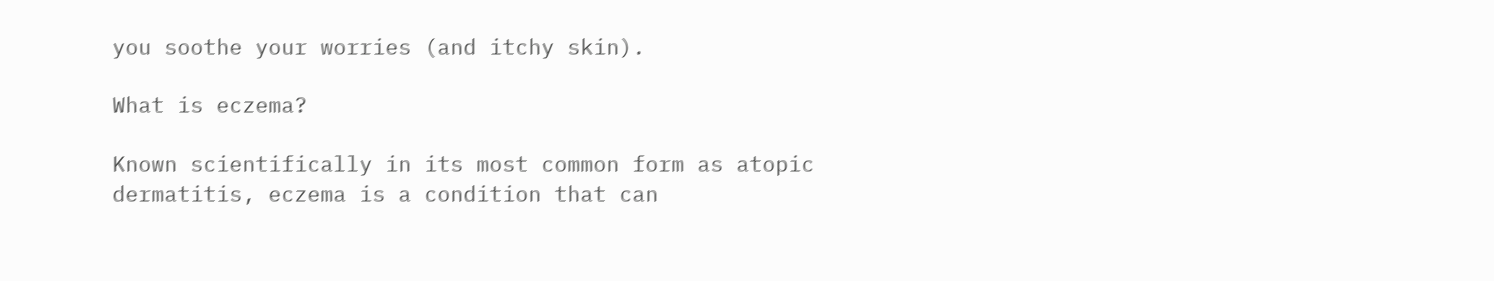you soothe your worries (and itchy skin).

What is eczema?

Known scientifically in its most common form as atopic dermatitis, eczema is a condition that can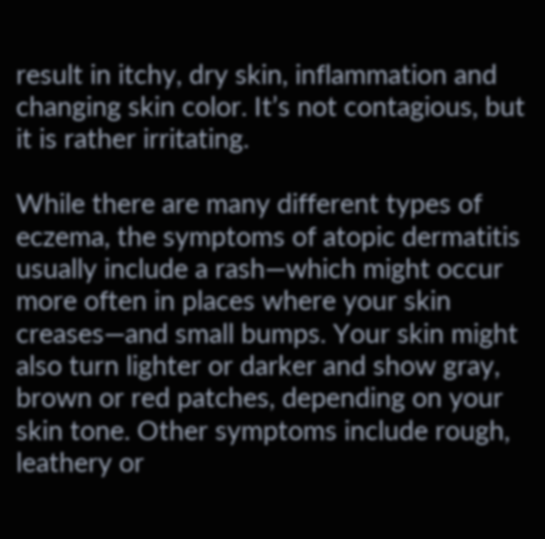result in itchy, dry skin, inflammation and changing skin color. It’s not contagious, but it is rather irritating.

While there are many different types of eczema, the symptoms of atopic dermatitis usually include a rash—which might occur more often in places where your skin creases—and small bumps. Your skin might also turn lighter or darker and show gray, brown or red patches, depending on your skin tone. Other symptoms include rough, leathery or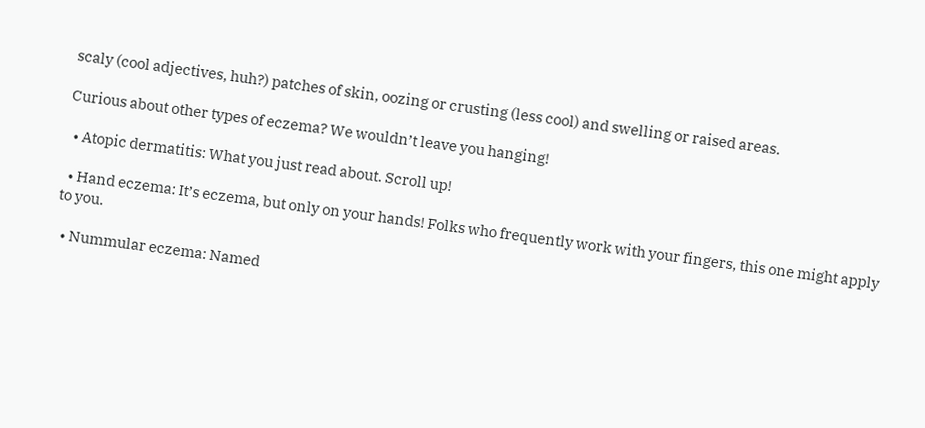scaly (cool adjectives, huh?) patches of skin, oozing or crusting (less cool) and swelling or raised areas.

Curious about other types of eczema? We wouldn’t leave you hanging!

  • Atopic dermatitis: What you just read about. Scroll up!

  • Hand eczema: It’s eczema, but only on your hands! Folks who frequently work with your fingers, this one might apply to you.

  • Nummular eczema: Named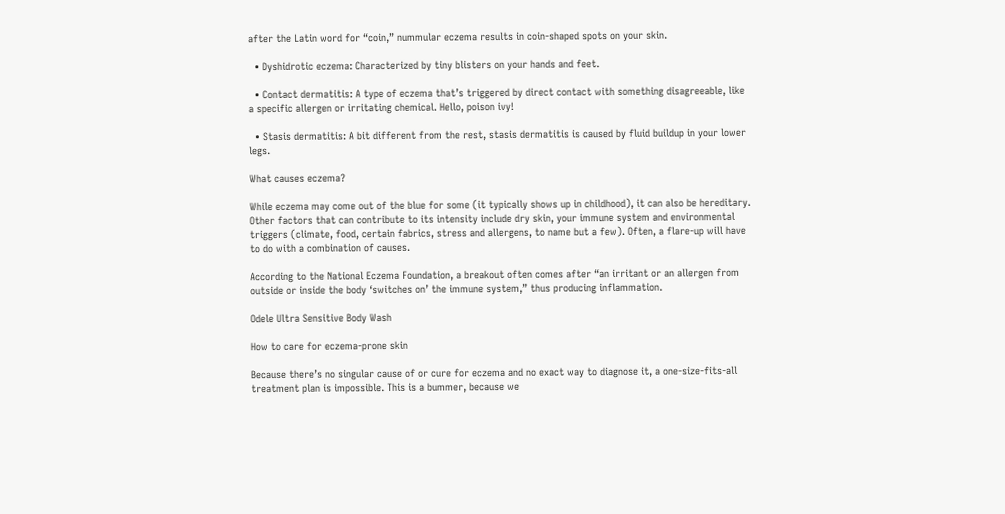after the Latin word for “coin,” nummular eczema results in coin-shaped spots on your skin.

  • Dyshidrotic eczema: Characterized by tiny blisters on your hands and feet.

  • Contact dermatitis: A type of eczema that’s triggered by direct contact with something disagreeable, like a specific allergen or irritating chemical. Hello, poison ivy!

  • Stasis dermatitis: A bit different from the rest, stasis dermatitis is caused by fluid buildup in your lower legs.

What causes eczema?

While eczema may come out of the blue for some (it typically shows up in childhood), it can also be hereditary. Other factors that can contribute to its intensity include dry skin, your immune system and environmental triggers (climate, food, certain fabrics, stress and allergens, to name but a few). Often, a flare-up will have to do with a combination of causes.

According to the National Eczema Foundation, a breakout often comes after “an irritant or an allergen from outside or inside the body ‘switches on’ the immune system,” thus producing inflammation.

Odele Ultra Sensitive Body Wash

How to care for eczema-prone skin

Because there’s no singular cause of or cure for eczema and no exact way to diagnose it, a one-size-fits-all treatment plan is impossible. This is a bummer, because we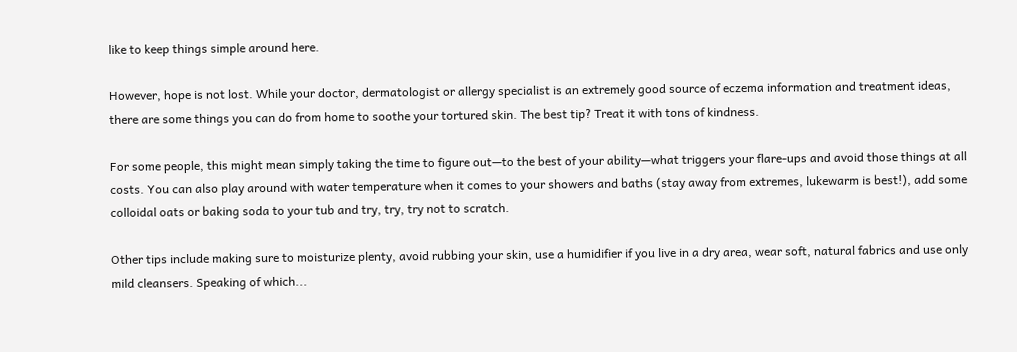like to keep things simple around here.

However, hope is not lost. While your doctor, dermatologist or allergy specialist is an extremely good source of eczema information and treatment ideas, there are some things you can do from home to soothe your tortured skin. The best tip? Treat it with tons of kindness.

For some people, this might mean simply taking the time to figure out—to the best of your ability—what triggers your flare-ups and avoid those things at all costs. You can also play around with water temperature when it comes to your showers and baths (stay away from extremes, lukewarm is best!), add some colloidal oats or baking soda to your tub and try, try, try not to scratch.

Other tips include making sure to moisturize plenty, avoid rubbing your skin, use a humidifier if you live in a dry area, wear soft, natural fabrics and use only mild cleansers. Speaking of which...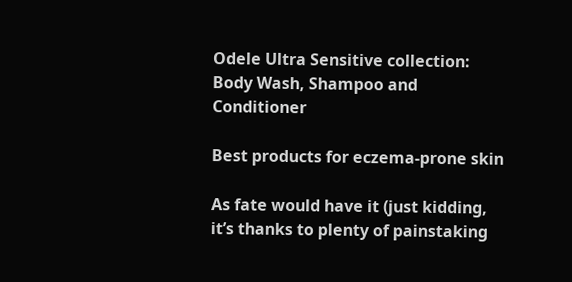Odele Ultra Sensitive collection: Body Wash, Shampoo and Conditioner

Best products for eczema-prone skin

As fate would have it (just kidding, it’s thanks to plenty of painstaking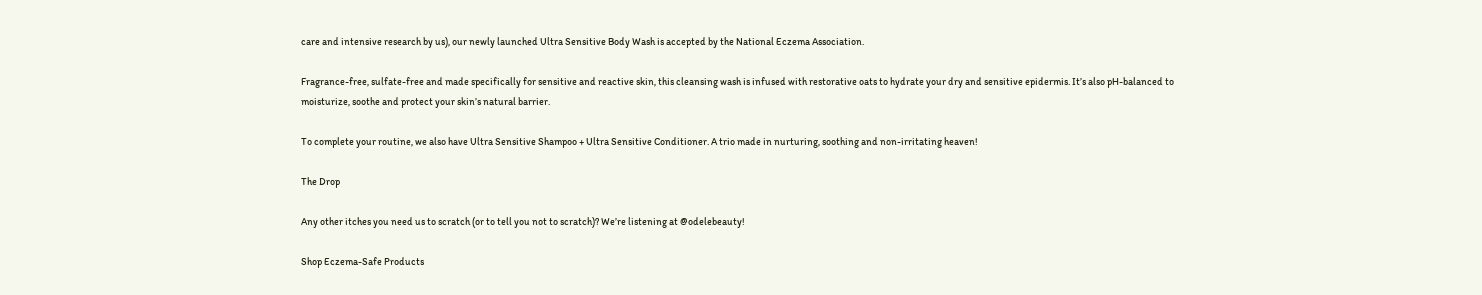care and intensive research by us), our newly launched Ultra Sensitive Body Wash is accepted by the National Eczema Association.

Fragrance-free, sulfate-free and made specifically for sensitive and reactive skin, this cleansing wash is infused with restorative oats to hydrate your dry and sensitive epidermis. It’s also pH-balanced to moisturize, soothe and protect your skin’s natural barrier.

To complete your routine, we also have Ultra Sensitive Shampoo + Ultra Sensitive Conditioner. A trio made in nurturing, soothing and non-irritating heaven!

The Drop

Any other itches you need us to scratch (or to tell you not to scratch)? We’re listening at @odelebeauty!

Shop Eczema-Safe Products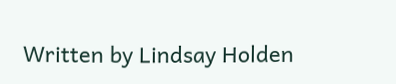Written by Lindsay Holden